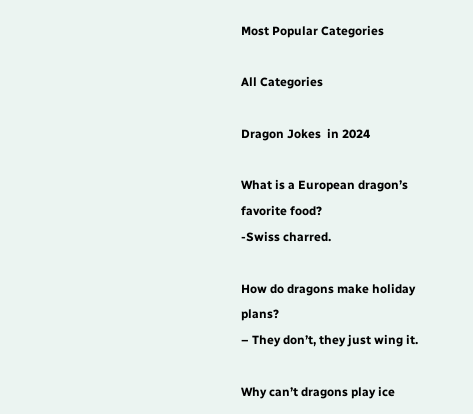Most Popular Categories

All Categories

Dragon Jokes  in 2024

What is a European dragon’s favorite food?
-Swiss charred.

How do dragons make holiday plans?
– They don’t, they just wing it.

Why can’t dragons play ice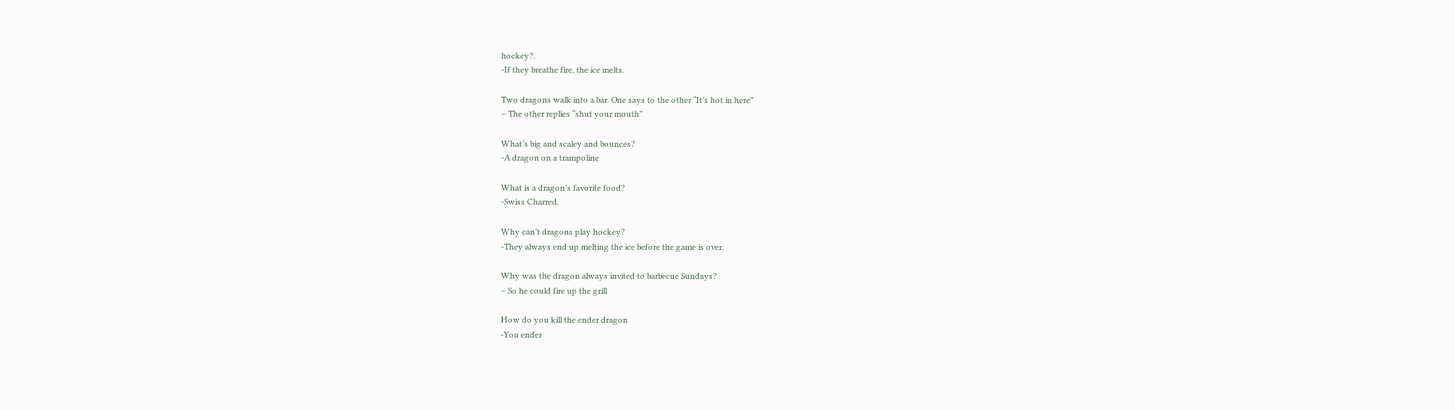hockey?.
-If they breathe fire, the ice melts.

Two dragons walk into a bar. One says to the other “It’s hot in here”
– The other replies “shut your mouth”

What’s big and scaley and bounces?
-A dragon on a trampoline

What is a dragon’s favorite food?
-Swiss Charred.

Why can’t dragons play hockey?
-They always end up melting the ice before the game is over.

Why was the dragon always invited to barbecue Sundays?
– So he could fire up the grill

How do you kill the ender dragon
-You ender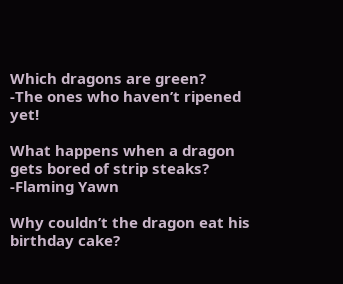Which dragons are green?
-The ones who haven’t ripened yet!

What happens when a dragon gets bored of strip steaks?
-Flaming Yawn

Why couldn’t the dragon eat his birthday cake?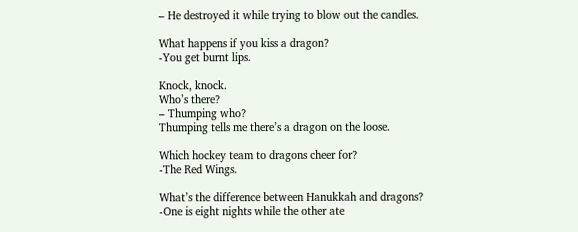– He destroyed it while trying to blow out the candles.

What happens if you kiss a dragon?
-You get burnt lips.

Knock, knock.
Who’s there?
– Thumping who?
Thumping tells me there’s a dragon on the loose.

Which hockey team to dragons cheer for?
-The Red Wings.

What’s the difference between Hanukkah and dragons?
-One is eight nights while the other ate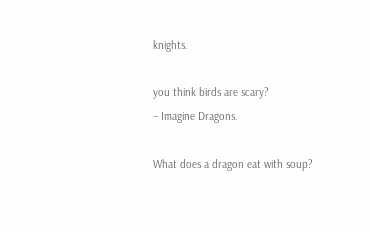knights.

you think birds are scary?
– Imagine Dragons.

What does a dragon eat with soup?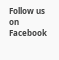Follow us on Facebook